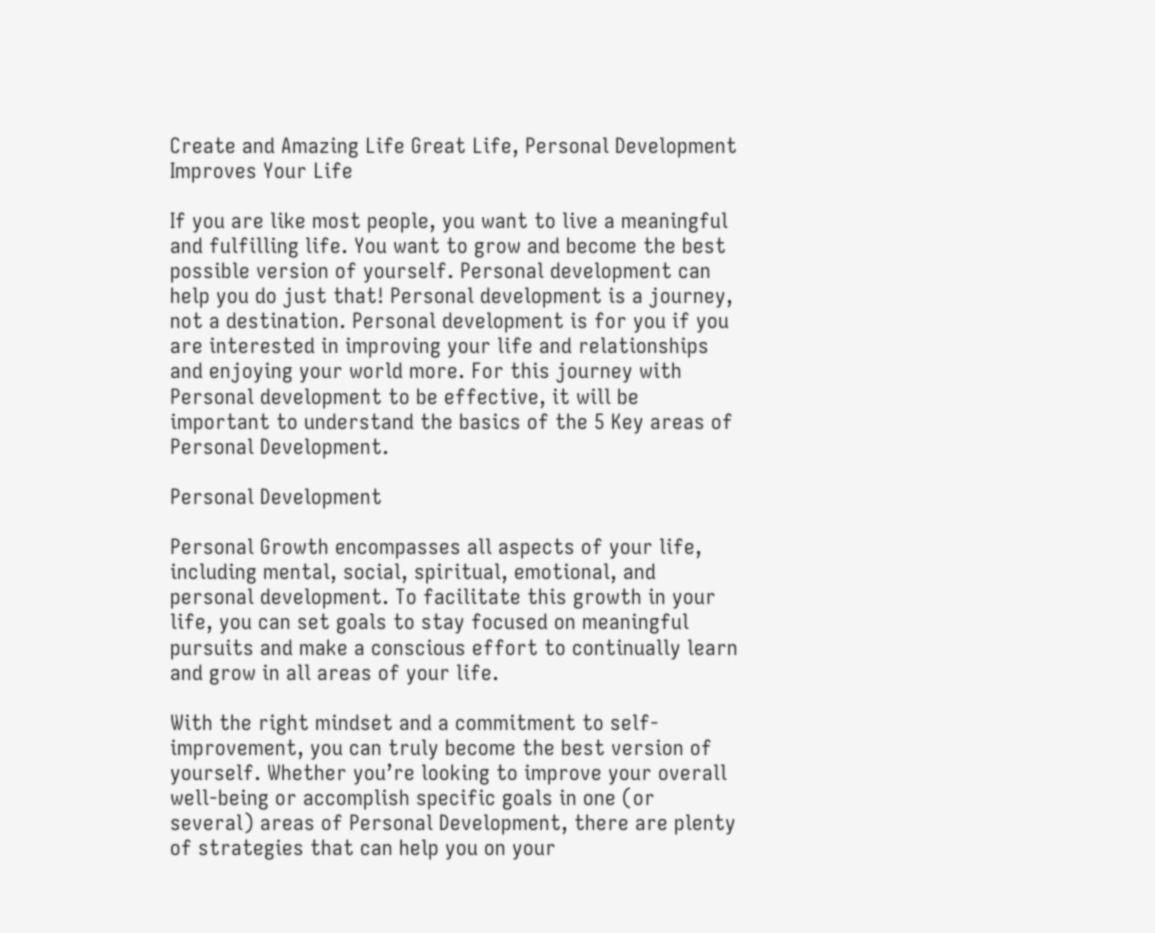Create and Amazing Life Great Life, Personal Development Improves Your Life

If you are like most people, you want to live a meaningful and fulfilling life. You want to grow and become the best possible version of yourself. Personal development can help you do just that! Personal development is a journey, not a destination. Personal development is for you if you are interested in improving your life and relationships and enjoying your world more. For this journey with Personal development to be effective, it will be important to understand the basics of the 5 Key areas of Personal Development.

Personal Development

Personal Growth encompasses all aspects of your life, including mental, social, spiritual, emotional, and personal development. To facilitate this growth in your life, you can set goals to stay focused on meaningful pursuits and make a conscious effort to continually learn and grow in all areas of your life.

With the right mindset and a commitment to self-improvement, you can truly become the best version of yourself. Whether you’re looking to improve your overall well-being or accomplish specific goals in one (or several) areas of Personal Development, there are plenty of strategies that can help you on your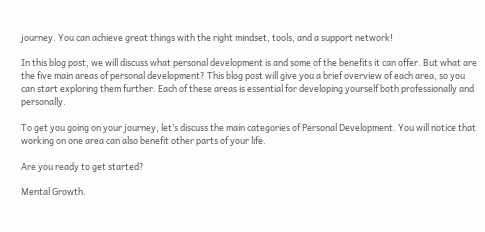journey. You can achieve great things with the right mindset, tools, and a support network!

In this blog post, we will discuss what personal development is and some of the benefits it can offer. But what are the five main areas of personal development? This blog post will give you a brief overview of each area, so you can start exploring them further. Each of these areas is essential for developing yourself both professionally and personally.

To get you going on your journey, let’s discuss the main categories of Personal Development. You will notice that working on one area can also benefit other parts of your life.

Are you ready to get started?

Mental Growth.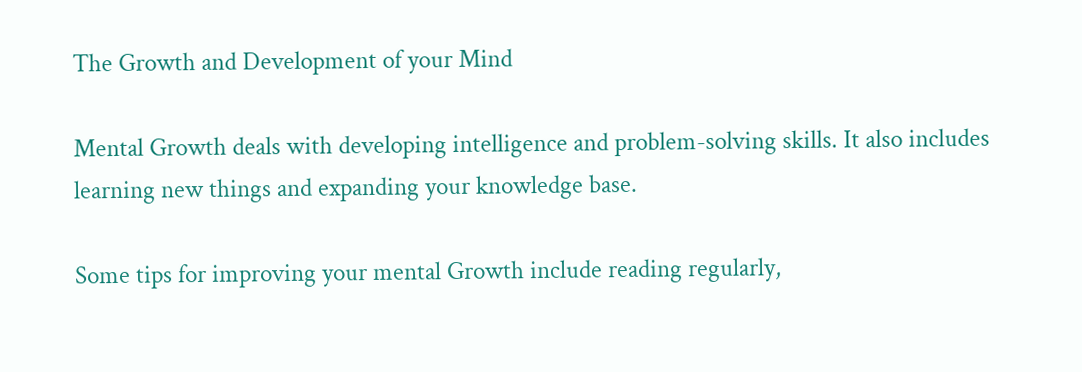The Growth and Development of your Mind

Mental Growth deals with developing intelligence and problem-solving skills. It also includes learning new things and expanding your knowledge base.

Some tips for improving your mental Growth include reading regularly,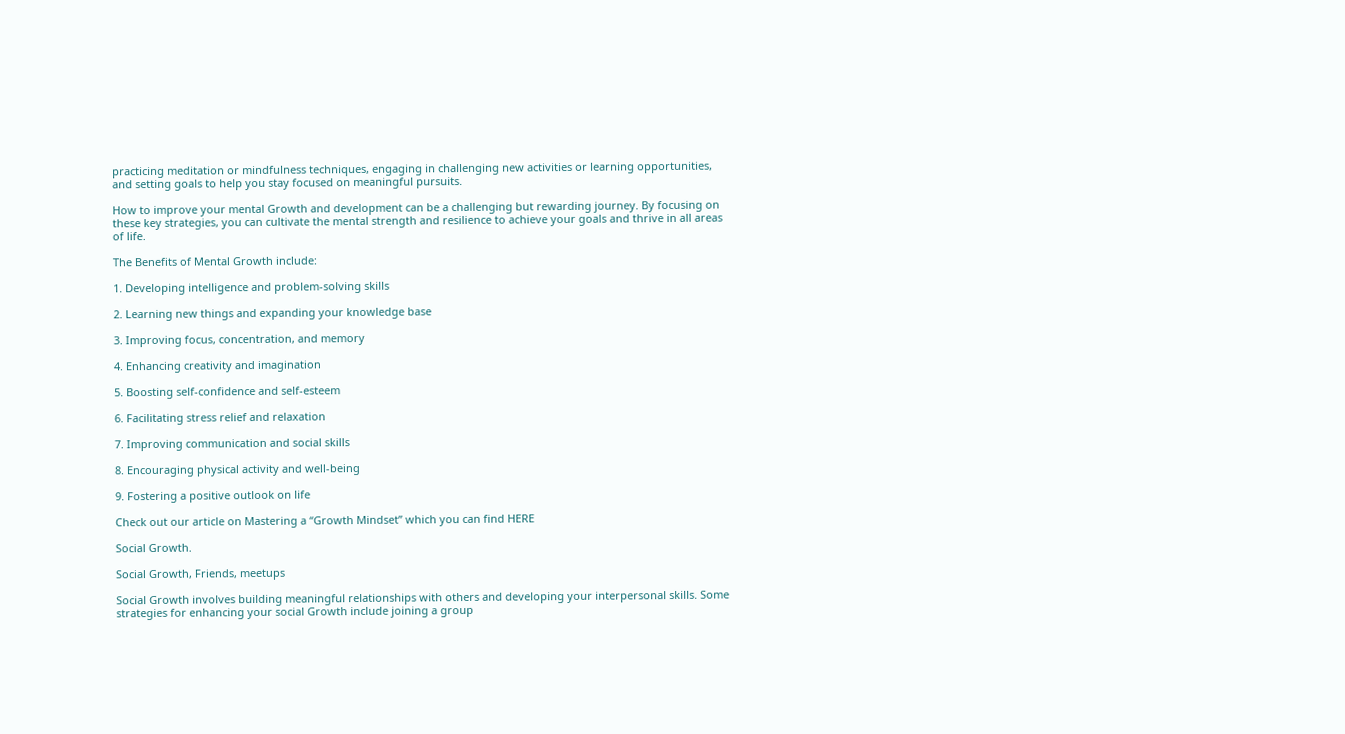practicing meditation or mindfulness techniques, engaging in challenging new activities or learning opportunities, and setting goals to help you stay focused on meaningful pursuits.

How to improve your mental Growth and development can be a challenging but rewarding journey. By focusing on these key strategies, you can cultivate the mental strength and resilience to achieve your goals and thrive in all areas of life.

The Benefits of Mental Growth include:

1. Developing intelligence and problem-solving skills

2. Learning new things and expanding your knowledge base

3. Improving focus, concentration, and memory

4. Enhancing creativity and imagination

5. Boosting self-confidence and self-esteem

6. Facilitating stress relief and relaxation

7. Improving communication and social skills

8. Encouraging physical activity and well-being

9. Fostering a positive outlook on life

Check out our article on Mastering a “Growth Mindset” which you can find HERE

Social Growth.

Social Growth, Friends, meetups

Social Growth involves building meaningful relationships with others and developing your interpersonal skills. Some strategies for enhancing your social Growth include joining a group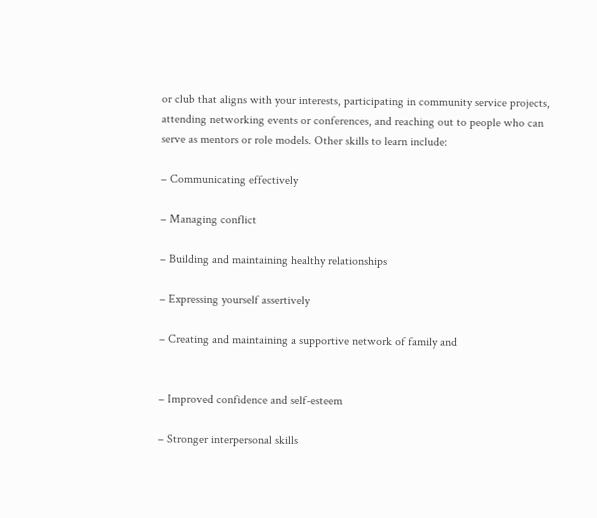or club that aligns with your interests, participating in community service projects, attending networking events or conferences, and reaching out to people who can serve as mentors or role models. Other skills to learn include:

– Communicating effectively

– Managing conflict

– Building and maintaining healthy relationships

– Expressing yourself assertively

– Creating and maintaining a supportive network of family and


– Improved confidence and self-esteem

– Stronger interpersonal skills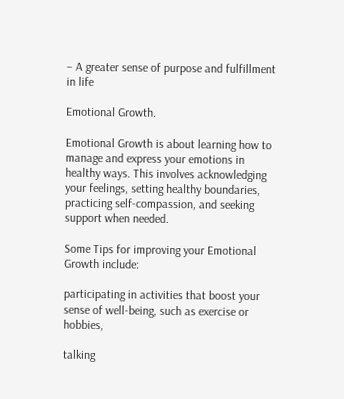– A greater sense of purpose and fulfillment in life

Emotional Growth.

Emotional Growth is about learning how to manage and express your emotions in healthy ways. This involves acknowledging your feelings, setting healthy boundaries, practicing self-compassion, and seeking support when needed.

Some Tips for improving your Emotional Growth include:

participating in activities that boost your sense of well-being, such as exercise or hobbies,

talking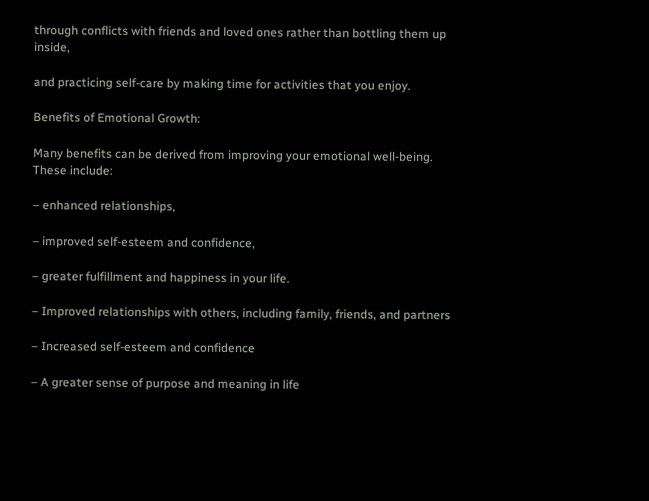through conflicts with friends and loved ones rather than bottling them up inside,

and practicing self-care by making time for activities that you enjoy.

Benefits of Emotional Growth:

Many benefits can be derived from improving your emotional well-being. These include:

– enhanced relationships,

– improved self-esteem and confidence,

– greater fulfillment and happiness in your life.

– Improved relationships with others, including family, friends, and partners

– Increased self-esteem and confidence

– A greater sense of purpose and meaning in life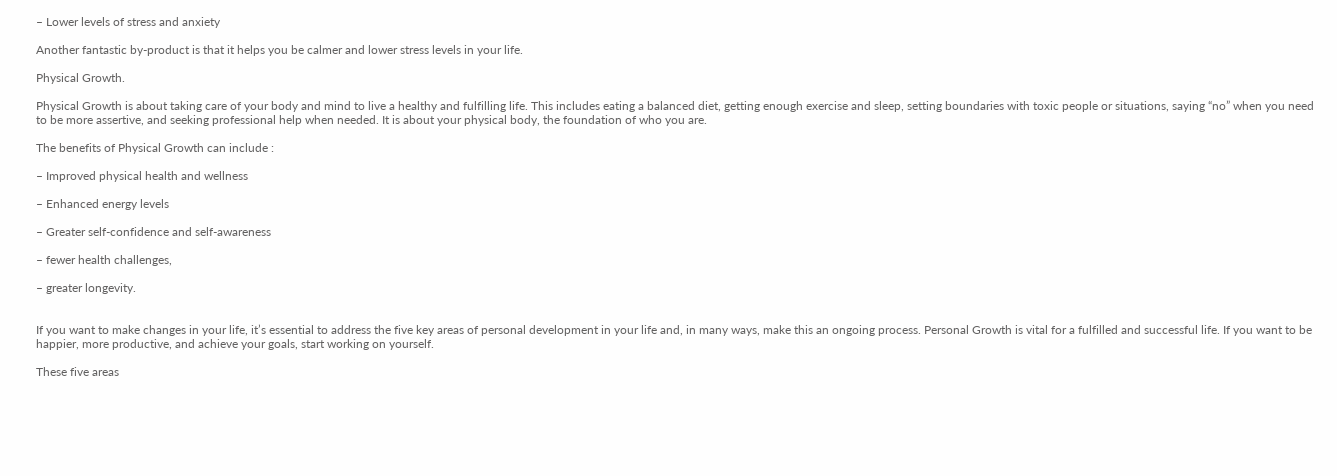– Lower levels of stress and anxiety

Another fantastic by-product is that it helps you be calmer and lower stress levels in your life.

Physical Growth.

Physical Growth is about taking care of your body and mind to live a healthy and fulfilling life. This includes eating a balanced diet, getting enough exercise and sleep, setting boundaries with toxic people or situations, saying “no” when you need to be more assertive, and seeking professional help when needed. It is about your physical body, the foundation of who you are.

The benefits of Physical Growth can include :

– Improved physical health and wellness

– Enhanced energy levels

– Greater self-confidence and self-awareness

– fewer health challenges,

– greater longevity.


If you want to make changes in your life, it’s essential to address the five key areas of personal development in your life and, in many ways, make this an ongoing process. Personal Growth is vital for a fulfilled and successful life. If you want to be happier, more productive, and achieve your goals, start working on yourself.

These five areas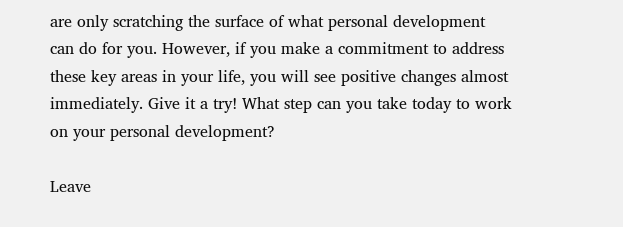are only scratching the surface of what personal development can do for you. However, if you make a commitment to address these key areas in your life, you will see positive changes almost immediately. Give it a try! What step can you take today to work on your personal development?

Leave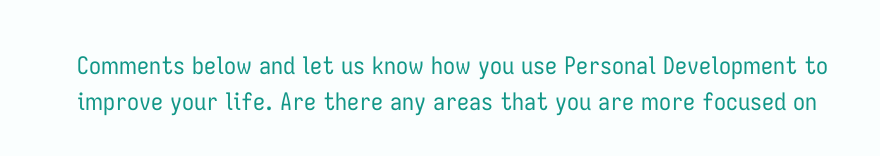Comments below and let us know how you use Personal Development to improve your life. Are there any areas that you are more focused on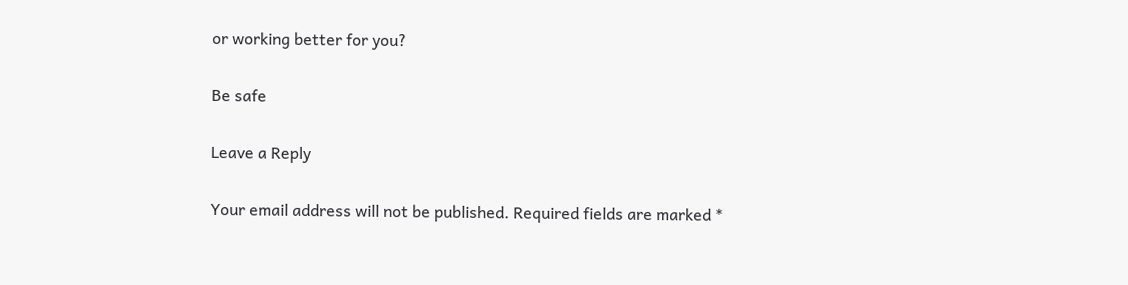or working better for you?

Be safe

Leave a Reply

Your email address will not be published. Required fields are marked *